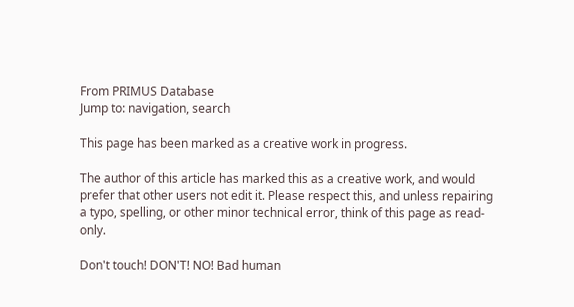From PRIMUS Database
Jump to: navigation, search

This page has been marked as a creative work in progress.

The author of this article has marked this as a creative work, and would prefer that other users not edit it. Please respect this, and unless repairing a typo, spelling, or other minor technical error, think of this page as read-only.

Don't touch! DON'T! NO! Bad human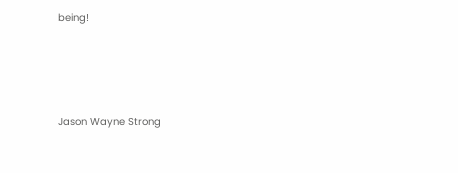being!




Jason Wayne Strong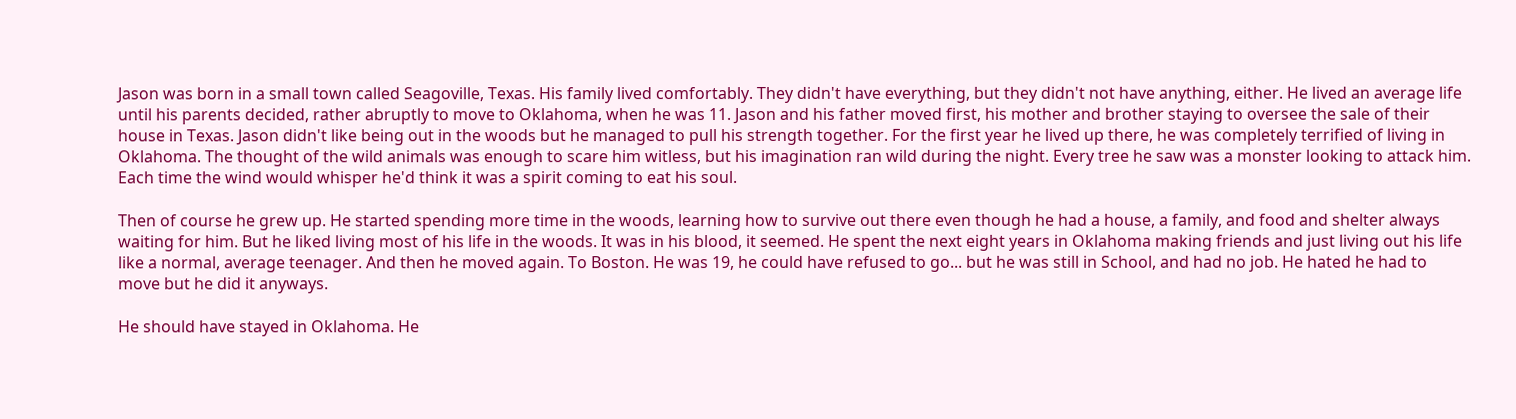Jason was born in a small town called Seagoville, Texas. His family lived comfortably. They didn't have everything, but they didn't not have anything, either. He lived an average life until his parents decided, rather abruptly to move to Oklahoma, when he was 11. Jason and his father moved first, his mother and brother staying to oversee the sale of their house in Texas. Jason didn't like being out in the woods but he managed to pull his strength together. For the first year he lived up there, he was completely terrified of living in Oklahoma. The thought of the wild animals was enough to scare him witless, but his imagination ran wild during the night. Every tree he saw was a monster looking to attack him. Each time the wind would whisper he'd think it was a spirit coming to eat his soul.

Then of course he grew up. He started spending more time in the woods, learning how to survive out there even though he had a house, a family, and food and shelter always waiting for him. But he liked living most of his life in the woods. It was in his blood, it seemed. He spent the next eight years in Oklahoma making friends and just living out his life like a normal, average teenager. And then he moved again. To Boston. He was 19, he could have refused to go... but he was still in School, and had no job. He hated he had to move but he did it anyways.

He should have stayed in Oklahoma. He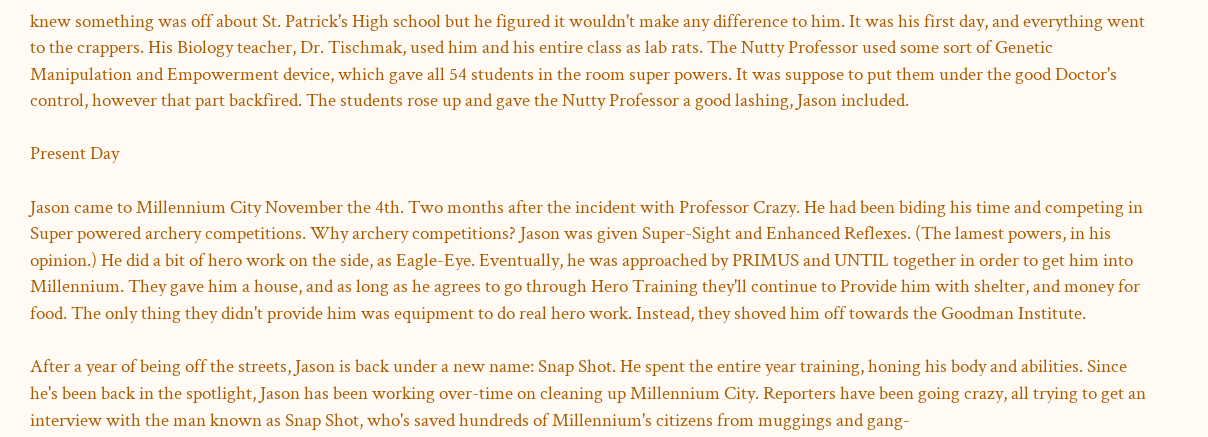knew something was off about St. Patrick's High school but he figured it wouldn't make any difference to him. It was his first day, and everything went to the crappers. His Biology teacher, Dr. Tischmak, used him and his entire class as lab rats. The Nutty Professor used some sort of Genetic Manipulation and Empowerment device, which gave all 54 students in the room super powers. It was suppose to put them under the good Doctor's control, however that part backfired. The students rose up and gave the Nutty Professor a good lashing, Jason included.

Present Day

Jason came to Millennium City November the 4th. Two months after the incident with Professor Crazy. He had been biding his time and competing in Super powered archery competitions. Why archery competitions? Jason was given Super-Sight and Enhanced Reflexes. (The lamest powers, in his opinion.) He did a bit of hero work on the side, as Eagle-Eye. Eventually, he was approached by PRIMUS and UNTIL together in order to get him into Millennium. They gave him a house, and as long as he agrees to go through Hero Training they'll continue to Provide him with shelter, and money for food. The only thing they didn't provide him was equipment to do real hero work. Instead, they shoved him off towards the Goodman Institute.

After a year of being off the streets, Jason is back under a new name: Snap Shot. He spent the entire year training, honing his body and abilities. Since he's been back in the spotlight, Jason has been working over-time on cleaning up Millennium City. Reporters have been going crazy, all trying to get an interview with the man known as Snap Shot, who's saved hundreds of Millennium's citizens from muggings and gang-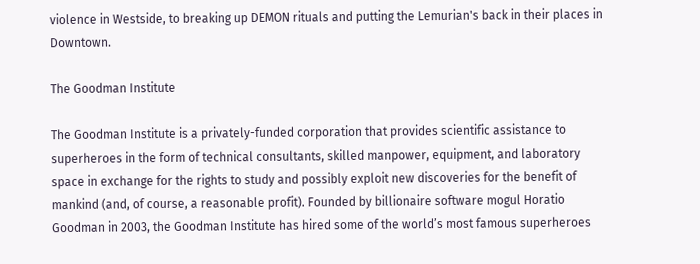violence in Westside, to breaking up DEMON rituals and putting the Lemurian's back in their places in Downtown.

The Goodman Institute

The Goodman Institute is a privately-funded corporation that provides scientific assistance to superheroes in the form of technical consultants, skilled manpower, equipment, and laboratory space in exchange for the rights to study and possibly exploit new discoveries for the benefit of mankind (and, of course, a reasonable profit). Founded by billionaire software mogul Horatio Goodman in 2003, the Goodman Institute has hired some of the world’s most famous superheroes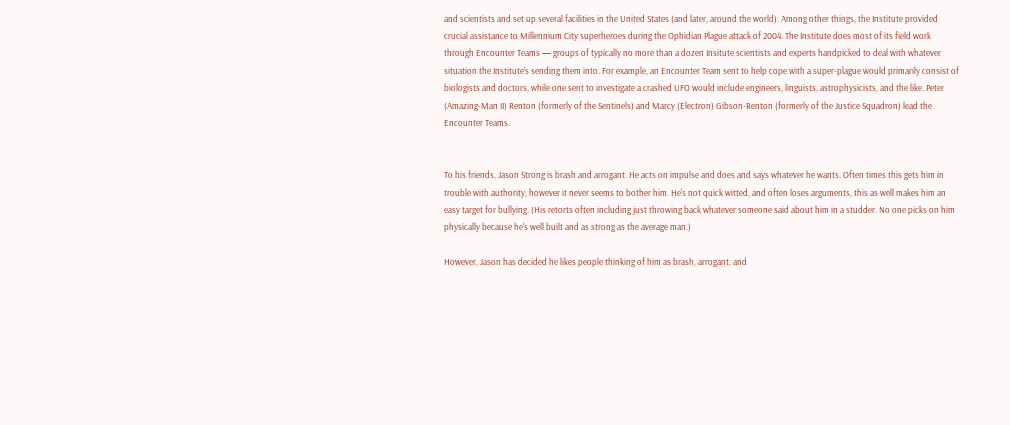and scientists and set up several facilities in the United States (and later, around the world). Among other things, the Institute provided crucial assistance to Millennium City superheroes during the Ophidian Plague attack of 2004. The Institute does most of its field work through Encounter Teams — groups of typically no more than a dozen Insitute scientists and experts handpicked to deal with whatever situation the Institute’s sending them into. For example, an Encounter Team sent to help cope with a super-plague would primarily consist of biologists and doctors, while one sent to investigate a crashed UFO would include engineers, linguists, astrophysicists, and the like. Peter (Amazing-Man II) Renton (formerly of the Sentinels) and Marcy (Electron) Gibson-Renton (formerly of the Justice Squadron) lead the Encounter Teams.


To his friends, Jason Strong is brash and arrogant. He acts on impulse and does and says whatever he wants. Often times this gets him in trouble with authority, however it never seems to bother him. He's not quick witted, and often loses arguments, this as well makes him an easy target for bullying. (His retorts often including just throwing back whatever someone said about him in a studder. No one picks on him physically because he's well built and as strong as the average man.)

However, Jason has decided he likes people thinking of him as brash, arrogant, and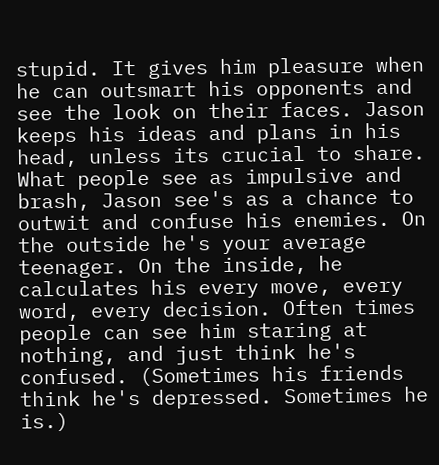stupid. It gives him pleasure when he can outsmart his opponents and see the look on their faces. Jason keeps his ideas and plans in his head, unless its crucial to share. What people see as impulsive and brash, Jason see's as a chance to outwit and confuse his enemies. On the outside he's your average teenager. On the inside, he calculates his every move, every word, every decision. Often times people can see him staring at nothing, and just think he's confused. (Sometimes his friends think he's depressed. Sometimes he is.)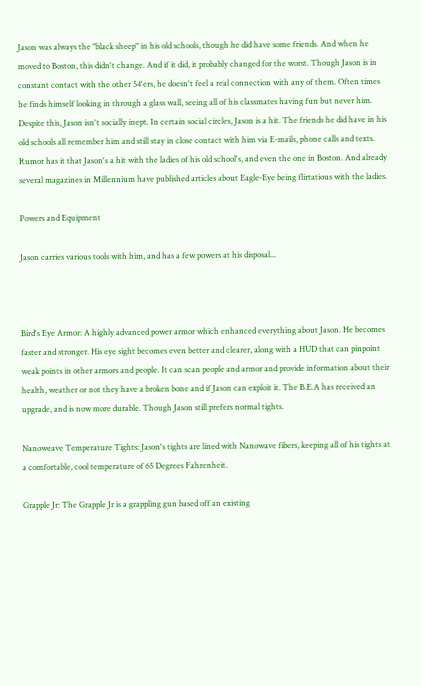Jason was always the "black sheep" in his old schools, though he did have some friends. And when he moved to Boston, this didn't change. And if it did, it probably changed for the worst. Though Jason is in constant contact with the other 54'ers, he doesn't feel a real connection with any of them. Often times he finds himself looking in through a glass wall, seeing all of his classmates having fun but never him. Despite this, Jason isn't socially inept. In certain social circles, Jason is a hit. The friends he did have in his old schools all remember him and still stay in close contact with him via E-mails, phone calls and texts. Rumor has it that Jason's a hit with the ladies of his old school's, and even the one in Boston. And already several magazines in Millennium have published articles about Eagle-Eye being flirtatious with the ladies.

Powers and Equipment

Jason carries various tools with him, and has a few powers at his disposal...



Bird's Eye Armor: A highly advanced power armor which enhanced everything about Jason. He becomes faster and stronger. His eye sight becomes even better and clearer, along with a HUD that can pinpoint weak points in other armors and people. It can scan people and armor and provide information about their health, weather or not they have a broken bone and if Jason can exploit it. The B.E.A has received an upgrade, and is now more durable. Though Jason still prefers normal tights.

Nanoweave Temperature Tights: Jason's tights are lined with Nanowave fibers, keeping all of his tights at a comfortable, cool temperature of 65 Degrees Fahrenheit.

Grapple Jr: The Grapple Jr is a grappling gun based off an existing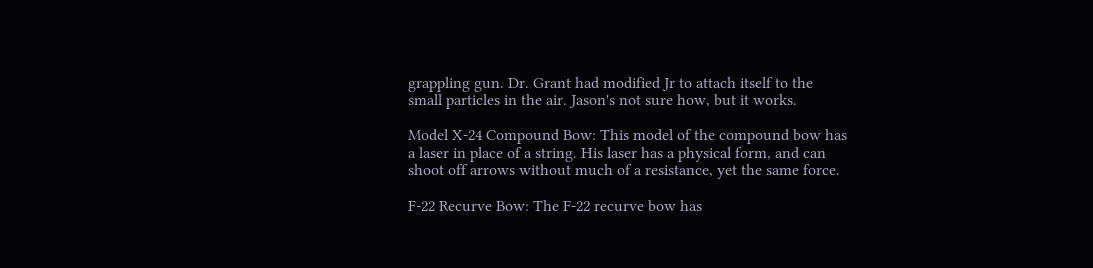grappling gun. Dr. Grant had modified Jr to attach itself to the small particles in the air. Jason's not sure how, but it works.

Model X-24 Compound Bow: This model of the compound bow has a laser in place of a string. His laser has a physical form, and can shoot off arrows without much of a resistance, yet the same force.

F-22 Recurve Bow: The F-22 recurve bow has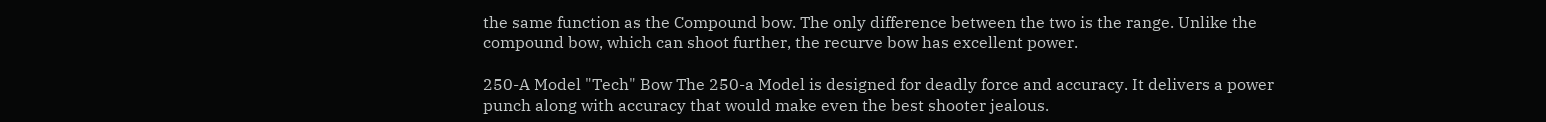the same function as the Compound bow. The only difference between the two is the range. Unlike the compound bow, which can shoot further, the recurve bow has excellent power.

250-A Model "Tech" Bow The 250-a Model is designed for deadly force and accuracy. It delivers a power punch along with accuracy that would make even the best shooter jealous.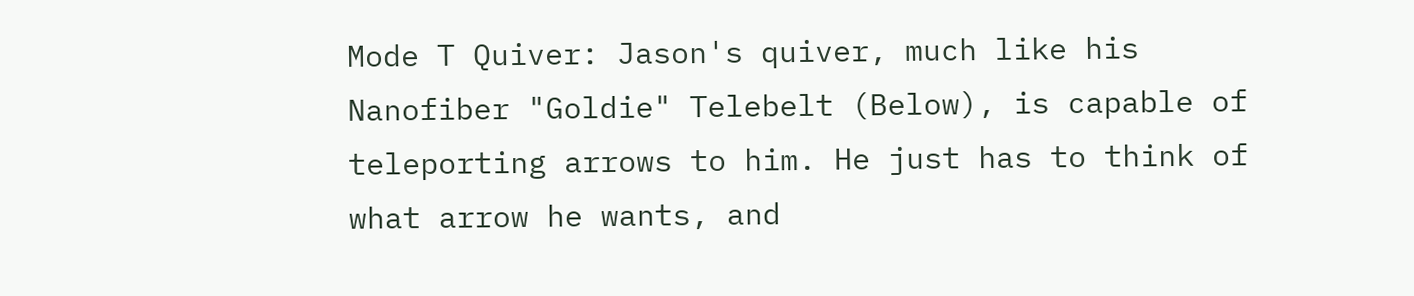Mode T Quiver: Jason's quiver, much like his Nanofiber "Goldie" Telebelt (Below), is capable of teleporting arrows to him. He just has to think of what arrow he wants, and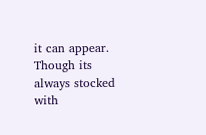it can appear. Though its always stocked with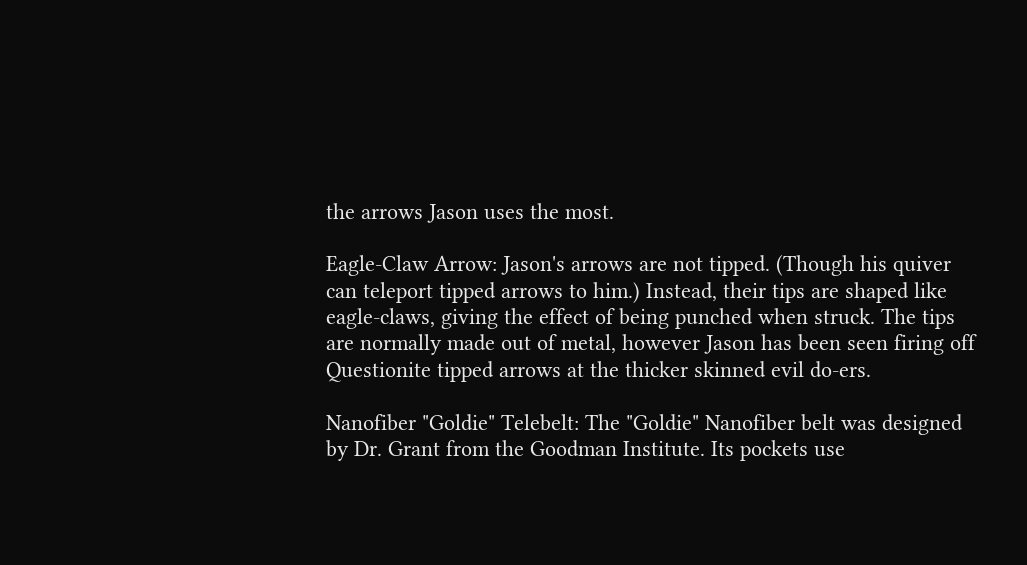the arrows Jason uses the most.

Eagle-Claw Arrow: Jason's arrows are not tipped. (Though his quiver can teleport tipped arrows to him.) Instead, their tips are shaped like eagle-claws, giving the effect of being punched when struck. The tips are normally made out of metal, however Jason has been seen firing off Questionite tipped arrows at the thicker skinned evil do-ers.

Nanofiber "Goldie" Telebelt: The "Goldie" Nanofiber belt was designed by Dr. Grant from the Goodman Institute. Its pockets use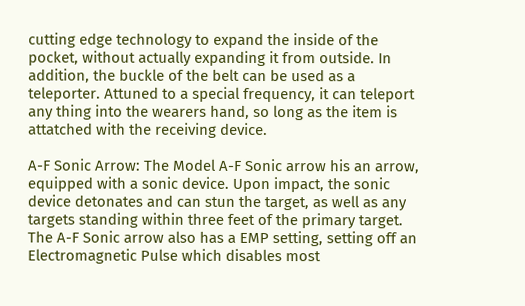cutting edge technology to expand the inside of the pocket, without actually expanding it from outside. In addition, the buckle of the belt can be used as a teleporter. Attuned to a special frequency, it can teleport any thing into the wearers hand, so long as the item is attatched with the receiving device.

A-F Sonic Arrow: The Model A-F Sonic arrow his an arrow, equipped with a sonic device. Upon impact, the sonic device detonates and can stun the target, as well as any targets standing within three feet of the primary target. The A-F Sonic arrow also has a EMP setting, setting off an Electromagnetic Pulse which disables most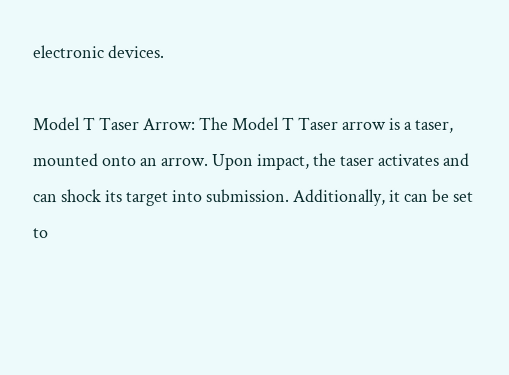electronic devices.

Model T Taser Arrow: The Model T Taser arrow is a taser, mounted onto an arrow. Upon impact, the taser activates and can shock its target into submission. Additionally, it can be set to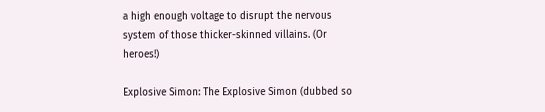a high enough voltage to disrupt the nervous system of those thicker-skinned villains. (Or heroes!)

Explosive Simon: The Explosive Simon (dubbed so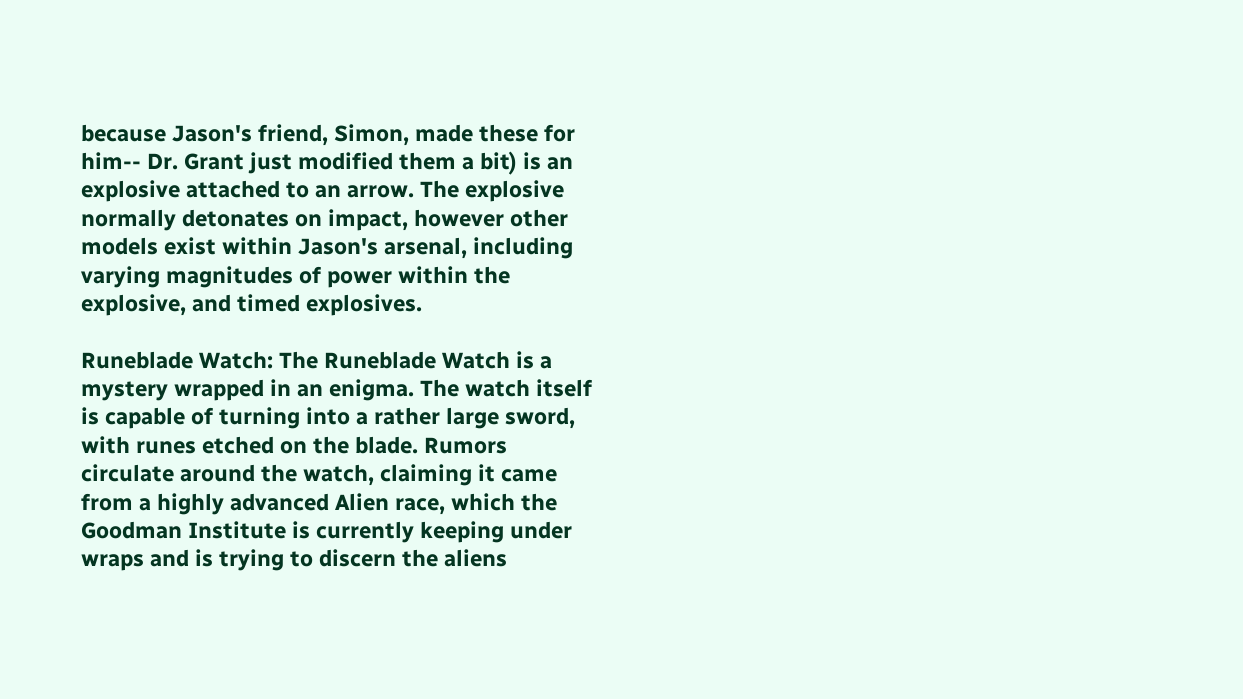because Jason's friend, Simon, made these for him-- Dr. Grant just modified them a bit) is an explosive attached to an arrow. The explosive normally detonates on impact, however other models exist within Jason's arsenal, including varying magnitudes of power within the explosive, and timed explosives.

Runeblade Watch: The Runeblade Watch is a mystery wrapped in an enigma. The watch itself is capable of turning into a rather large sword, with runes etched on the blade. Rumors circulate around the watch, claiming it came from a highly advanced Alien race, which the Goodman Institute is currently keeping under wraps and is trying to discern the aliens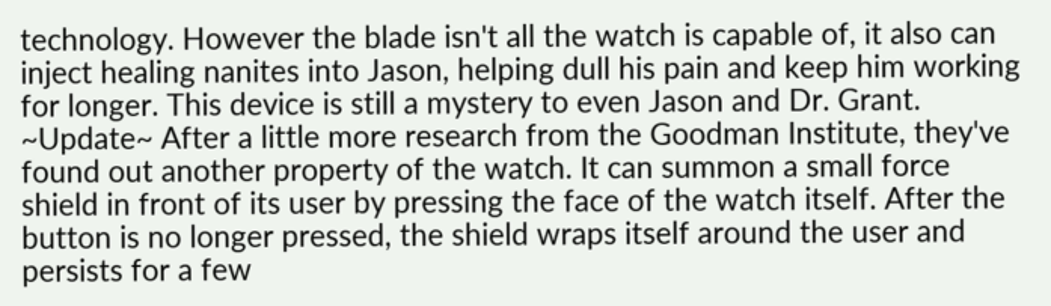technology. However the blade isn't all the watch is capable of, it also can inject healing nanites into Jason, helping dull his pain and keep him working for longer. This device is still a mystery to even Jason and Dr. Grant. ~Update~ After a little more research from the Goodman Institute, they've found out another property of the watch. It can summon a small force shield in front of its user by pressing the face of the watch itself. After the button is no longer pressed, the shield wraps itself around the user and persists for a few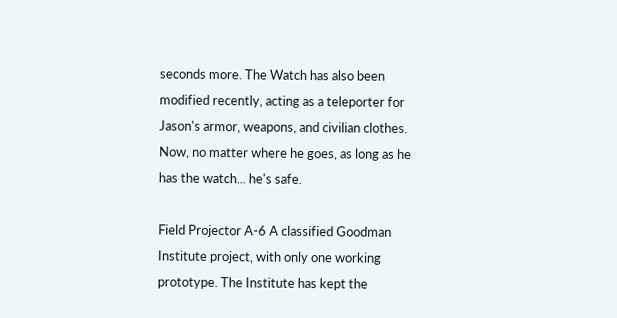seconds more. The Watch has also been modified recently, acting as a teleporter for Jason's armor, weapons, and civilian clothes. Now, no matter where he goes, as long as he has the watch... he's safe.

Field Projector A-6 A classified Goodman Institute project, with only one working prototype. The Institute has kept the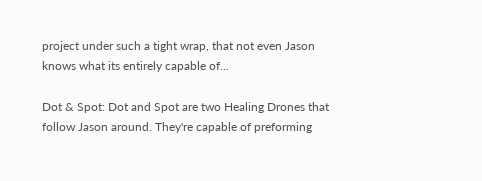project under such a tight wrap, that not even Jason knows what its entirely capable of...

Dot & Spot: Dot and Spot are two Healing Drones that follow Jason around. They're capable of preforming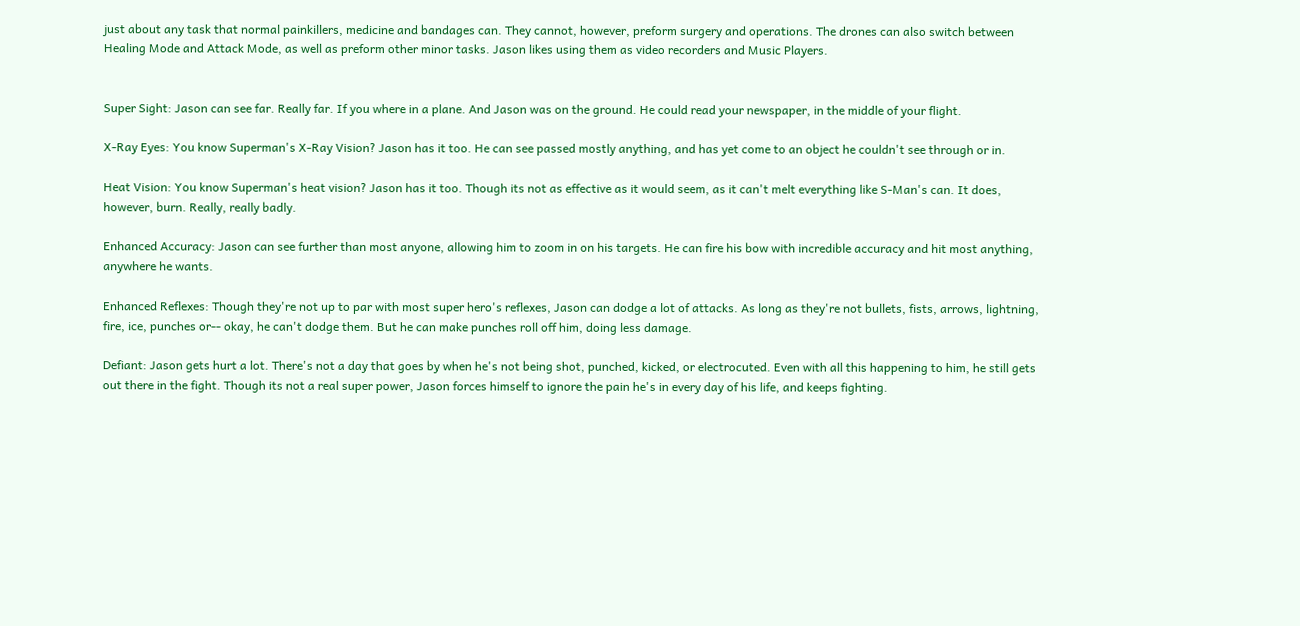just about any task that normal painkillers, medicine and bandages can. They cannot, however, preform surgery and operations. The drones can also switch between Healing Mode and Attack Mode, as well as preform other minor tasks. Jason likes using them as video recorders and Music Players.


Super Sight: Jason can see far. Really far. If you where in a plane. And Jason was on the ground. He could read your newspaper, in the middle of your flight.

X-Ray Eyes: You know Superman's X-Ray Vision? Jason has it too. He can see passed mostly anything, and has yet come to an object he couldn't see through or in.

Heat Vision: You know Superman's heat vision? Jason has it too. Though its not as effective as it would seem, as it can't melt everything like S-Man's can. It does, however, burn. Really, really badly.

Enhanced Accuracy: Jason can see further than most anyone, allowing him to zoom in on his targets. He can fire his bow with incredible accuracy and hit most anything, anywhere he wants.

Enhanced Reflexes: Though they're not up to par with most super hero's reflexes, Jason can dodge a lot of attacks. As long as they're not bullets, fists, arrows, lightning, fire, ice, punches or-- okay, he can't dodge them. But he can make punches roll off him, doing less damage.

Defiant: Jason gets hurt a lot. There's not a day that goes by when he's not being shot, punched, kicked, or electrocuted. Even with all this happening to him, he still gets out there in the fight. Though its not a real super power, Jason forces himself to ignore the pain he's in every day of his life, and keeps fighting.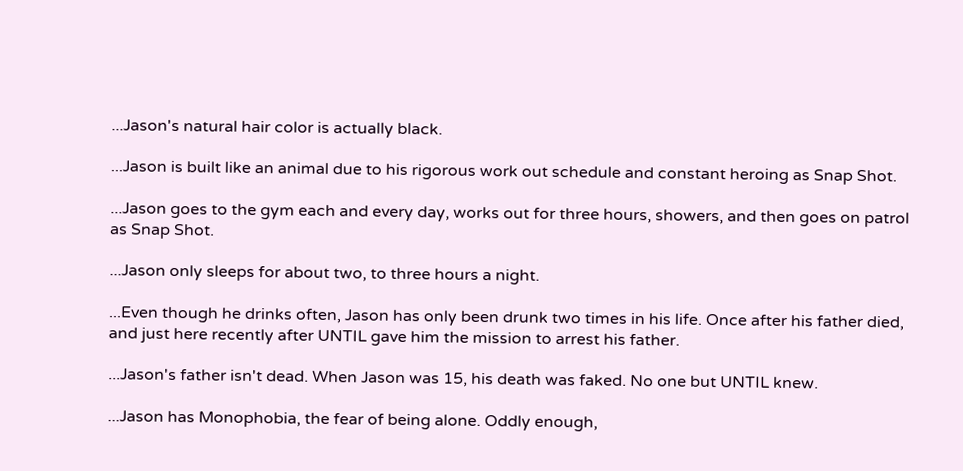...Jason's natural hair color is actually black.

...Jason is built like an animal due to his rigorous work out schedule and constant heroing as Snap Shot.

...Jason goes to the gym each and every day, works out for three hours, showers, and then goes on patrol as Snap Shot.

...Jason only sleeps for about two, to three hours a night.

...Even though he drinks often, Jason has only been drunk two times in his life. Once after his father died, and just here recently after UNTIL gave him the mission to arrest his father.

...Jason's father isn't dead. When Jason was 15, his death was faked. No one but UNTIL knew.

...Jason has Monophobia, the fear of being alone. Oddly enough,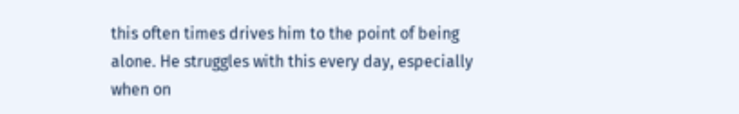this often times drives him to the point of being alone. He struggles with this every day, especially when on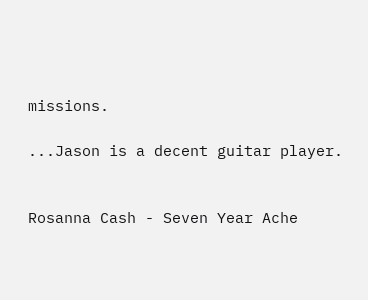missions.

...Jason is a decent guitar player.


Rosanna Cash - Seven Year Ache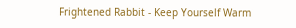Frightened Rabbit - Keep Yourself Warm